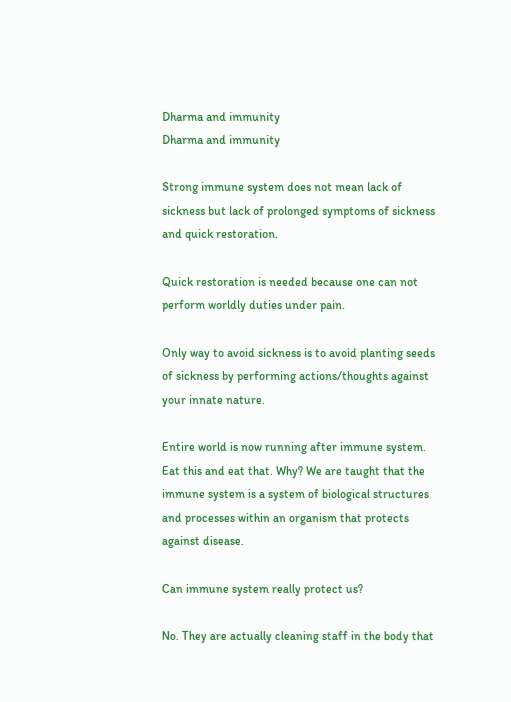Dharma and immunity
Dharma and immunity

Strong immune system does not mean lack of sickness but lack of prolonged symptoms of sickness and quick restoration.

Quick restoration is needed because one can not perform worldly duties under pain.

Only way to avoid sickness is to avoid planting seeds of sickness by performing actions/thoughts against your innate nature.

Entire world is now running after immune system. Eat this and eat that. Why? We are taught that the immune system is a system of biological structures and processes within an organism that protects against disease.

Can immune system really protect us?

No. They are actually cleaning staff in the body that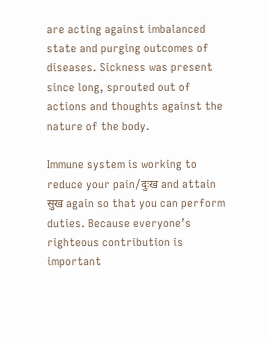are acting against imbalanced state and purging outcomes of diseases. Sickness was present since long, sprouted out of actions and thoughts against the nature of the body.

Immune system is working to reduce your pain/दुःख and attain सुख again so that you can perform duties. Because everyone’s righteous contribution is important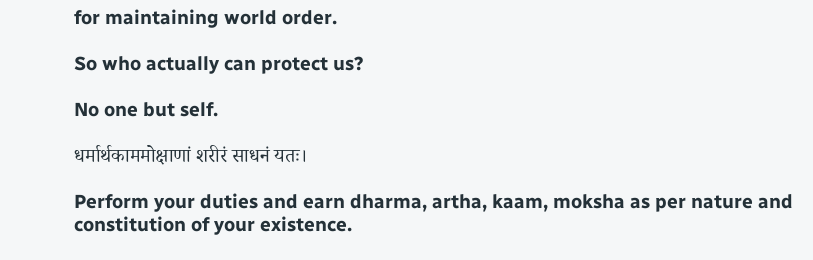for maintaining world order.

So who actually can protect us?

No one but self.

धर्मार्थकाममोक्षाणां शरीरं साधनं यतः।

Perform your duties and earn dharma, artha, kaam, moksha as per nature and constitution of your existence.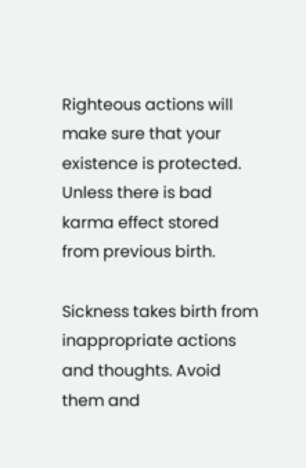Righteous actions will make sure that your existence is protected. Unless there is bad karma effect stored from previous birth.

Sickness takes birth from inappropriate actions and thoughts. Avoid them and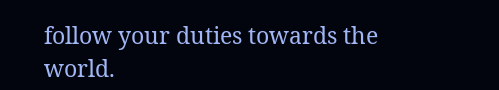follow your duties towards the world.